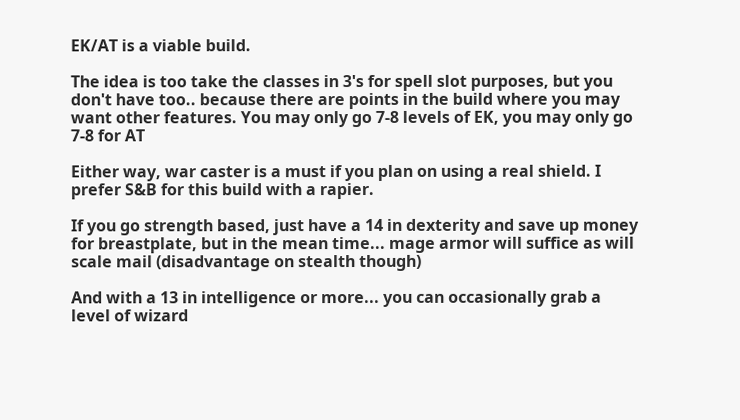EK/AT is a viable build.

The idea is too take the classes in 3's for spell slot purposes, but you don't have too.. because there are points in the build where you may want other features. You may only go 7-8 levels of EK, you may only go 7-8 for AT

Either way, war caster is a must if you plan on using a real shield. I prefer S&B for this build with a rapier.

If you go strength based, just have a 14 in dexterity and save up money for breastplate, but in the mean time... mage armor will suffice as will scale mail (disadvantage on stealth though)

And with a 13 in intelligence or more... you can occasionally grab a level of wizard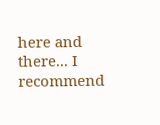here and there... I recommend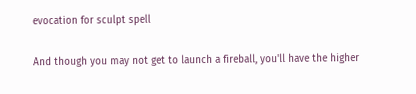evocation for sculpt spell

And though you may not get to launch a fireball, you'll have the higher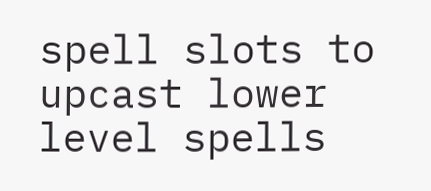spell slots to upcast lower level spells